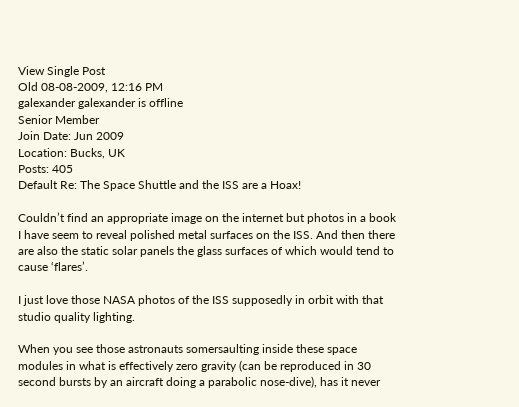View Single Post
Old 08-08-2009, 12:16 PM
galexander galexander is offline
Senior Member
Join Date: Jun 2009
Location: Bucks, UK
Posts: 405
Default Re: The Space Shuttle and the ISS are a Hoax!

Couldn’t find an appropriate image on the internet but photos in a book I have seem to reveal polished metal surfaces on the ISS. And then there are also the static solar panels the glass surfaces of which would tend to cause ‘flares’.

I just love those NASA photos of the ISS supposedly in orbit with that studio quality lighting.

When you see those astronauts somersaulting inside these space modules in what is effectively zero gravity (can be reproduced in 30 second bursts by an aircraft doing a parabolic nose-dive), has it never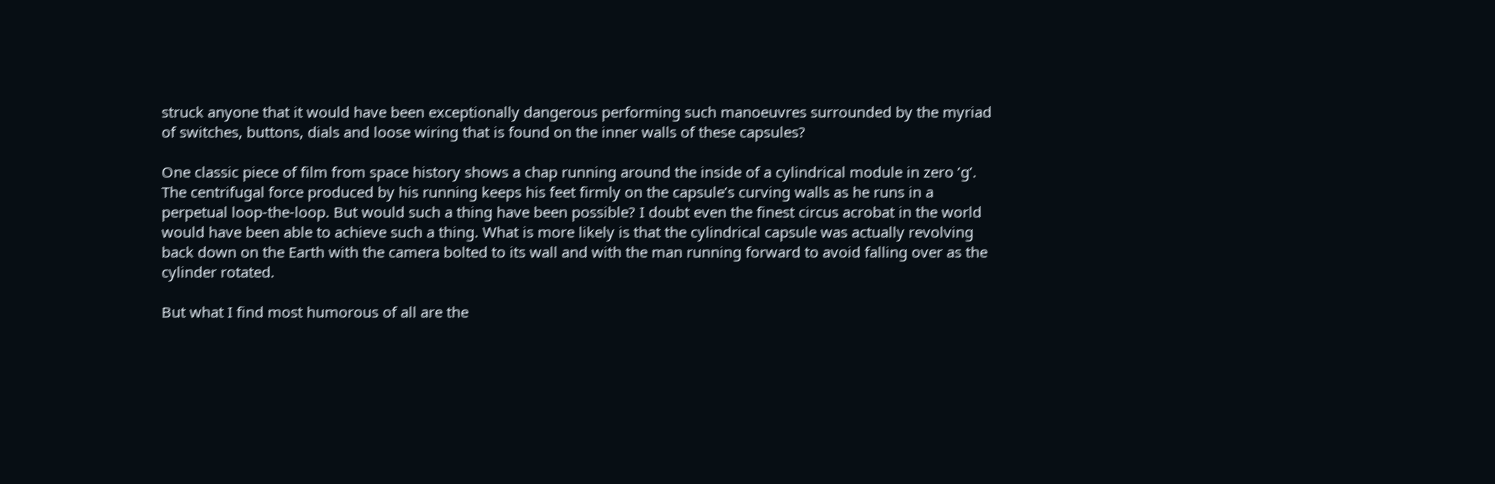struck anyone that it would have been exceptionally dangerous performing such manoeuvres surrounded by the myriad of switches, buttons, dials and loose wiring that is found on the inner walls of these capsules?

One classic piece of film from space history shows a chap running around the inside of a cylindrical module in zero ’g’. The centrifugal force produced by his running keeps his feet firmly on the capsule’s curving walls as he runs in a perpetual loop-the-loop. But would such a thing have been possible? I doubt even the finest circus acrobat in the world would have been able to achieve such a thing. What is more likely is that the cylindrical capsule was actually revolving back down on the Earth with the camera bolted to its wall and with the man running forward to avoid falling over as the cylinder rotated.

But what I find most humorous of all are the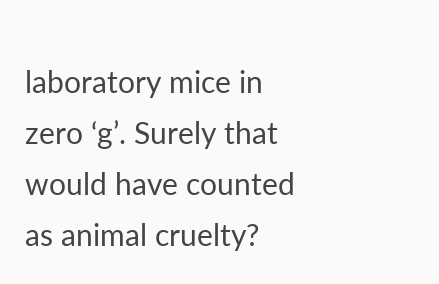laboratory mice in zero ‘g’. Surely that would have counted as animal cruelty?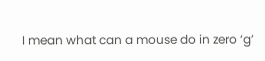I mean what can a mouse do in zero ‘g’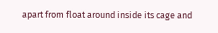apart from float around inside its cage and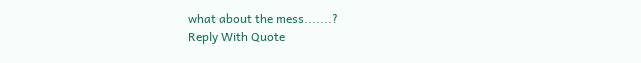what about the mess.......?
Reply With Quote